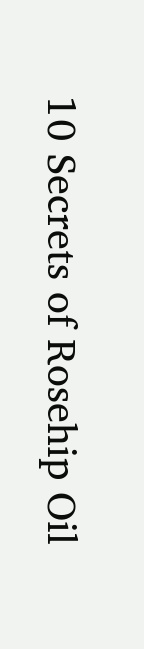10 Secrets of Rosehip Oil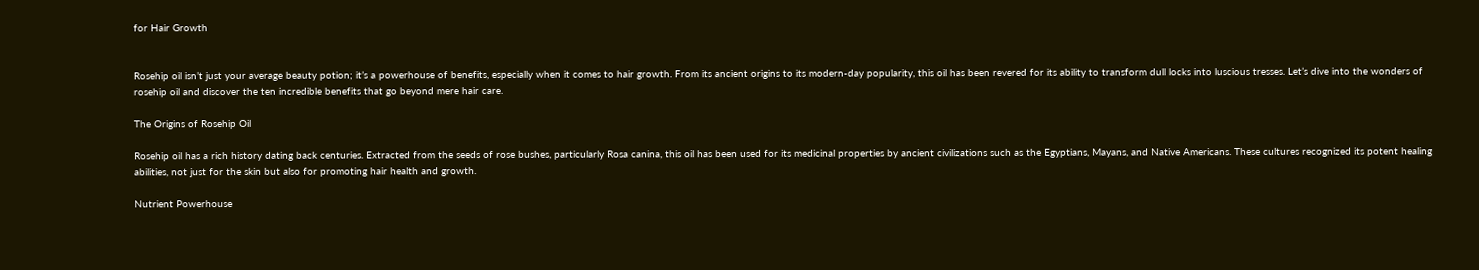for Hair Growth


Rosehip oil isn’t just your average beauty potion; it’s a powerhouse of benefits, especially when it comes to hair growth. From its ancient origins to its modern-day popularity, this oil has been revered for its ability to transform dull locks into luscious tresses. Let’s dive into the wonders of rosehip oil and discover the ten incredible benefits that go beyond mere hair care.

The Origins of Rosehip Oil

Rosehip oil has a rich history dating back centuries. Extracted from the seeds of rose bushes, particularly Rosa canina, this oil has been used for its medicinal properties by ancient civilizations such as the Egyptians, Mayans, and Native Americans. These cultures recognized its potent healing abilities, not just for the skin but also for promoting hair health and growth.

Nutrient Powerhouse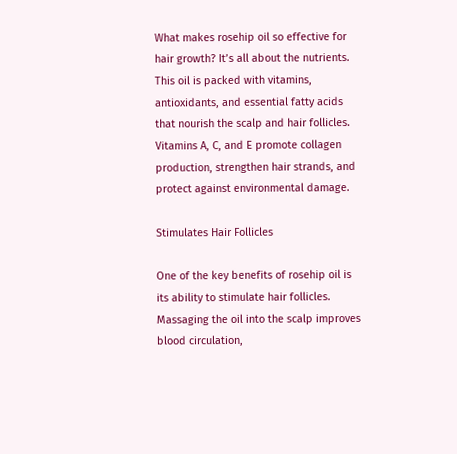What makes rosehip oil so effective for hair growth? It’s all about the nutrients. This oil is packed with vitamins, antioxidants, and essential fatty acids that nourish the scalp and hair follicles. Vitamins A, C, and E promote collagen production, strengthen hair strands, and protect against environmental damage.

Stimulates Hair Follicles

One of the key benefits of rosehip oil is its ability to stimulate hair follicles. Massaging the oil into the scalp improves blood circulation,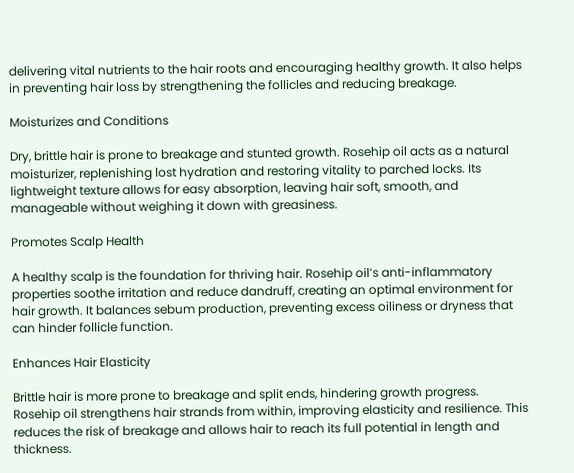delivering vital nutrients to the hair roots and encouraging healthy growth. It also helps in preventing hair loss by strengthening the follicles and reducing breakage.

Moisturizes and Conditions

Dry, brittle hair is prone to breakage and stunted growth. Rosehip oil acts as a natural moisturizer, replenishing lost hydration and restoring vitality to parched locks. Its lightweight texture allows for easy absorption, leaving hair soft, smooth, and manageable without weighing it down with greasiness.

Promotes Scalp Health

A healthy scalp is the foundation for thriving hair. Rosehip oil’s anti-inflammatory properties soothe irritation and reduce dandruff, creating an optimal environment for hair growth. It balances sebum production, preventing excess oiliness or dryness that can hinder follicle function.

Enhances Hair Elasticity

Brittle hair is more prone to breakage and split ends, hindering growth progress. Rosehip oil strengthens hair strands from within, improving elasticity and resilience. This reduces the risk of breakage and allows hair to reach its full potential in length and thickness.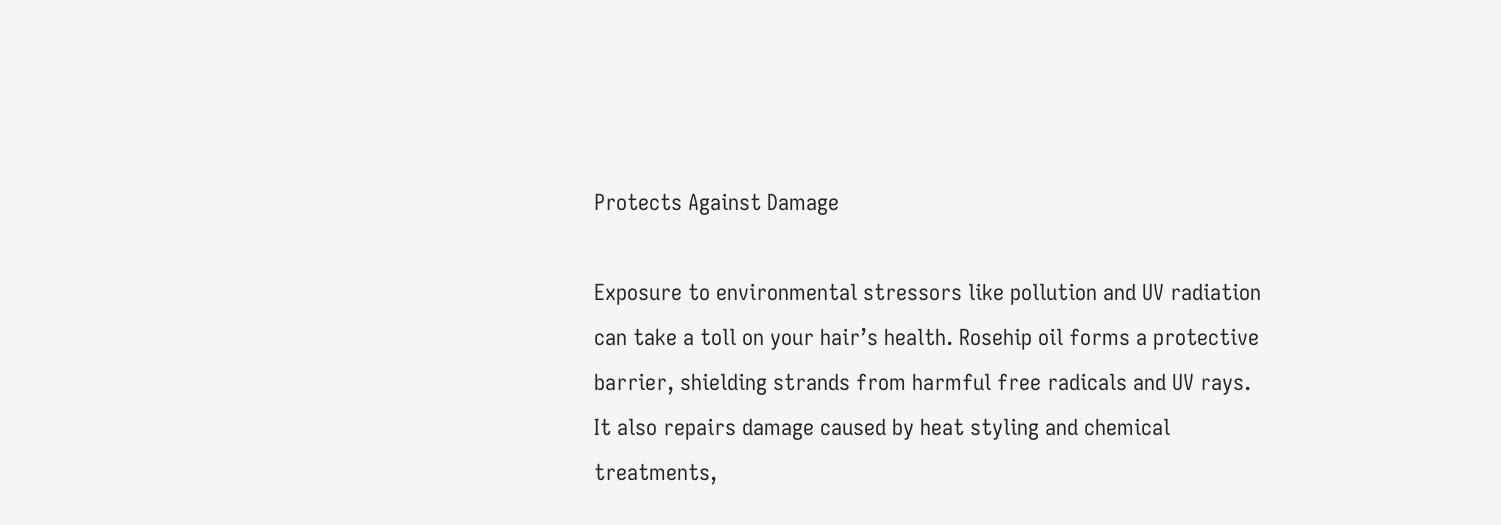Protects Against Damage

Exposure to environmental stressors like pollution and UV radiation can take a toll on your hair’s health. Rosehip oil forms a protective barrier, shielding strands from harmful free radicals and UV rays. It also repairs damage caused by heat styling and chemical treatments,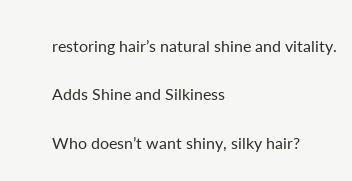restoring hair’s natural shine and vitality.

Adds Shine and Silkiness

Who doesn’t want shiny, silky hair?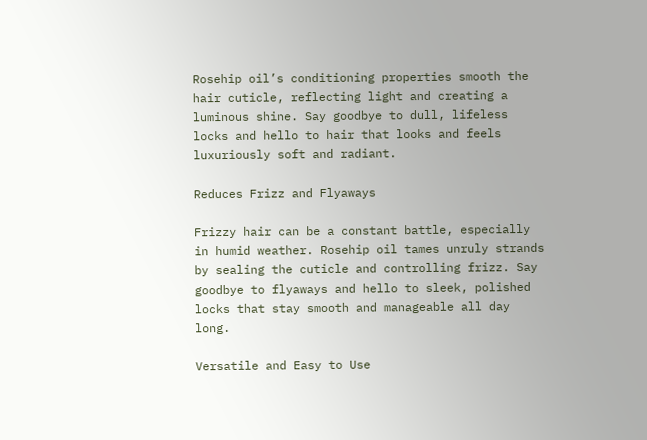Rosehip oil’s conditioning properties smooth the hair cuticle, reflecting light and creating a luminous shine. Say goodbye to dull, lifeless locks and hello to hair that looks and feels luxuriously soft and radiant.

Reduces Frizz and Flyaways

Frizzy hair can be a constant battle, especially in humid weather. Rosehip oil tames unruly strands by sealing the cuticle and controlling frizz. Say goodbye to flyaways and hello to sleek, polished locks that stay smooth and manageable all day long.

Versatile and Easy to Use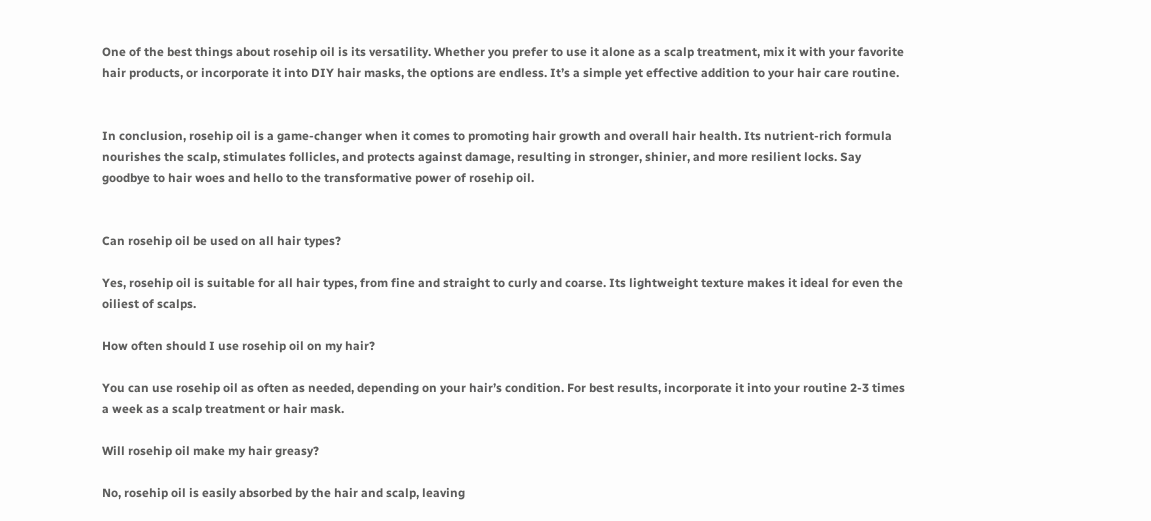One of the best things about rosehip oil is its versatility. Whether you prefer to use it alone as a scalp treatment, mix it with your favorite hair products, or incorporate it into DIY hair masks, the options are endless. It’s a simple yet effective addition to your hair care routine.


In conclusion, rosehip oil is a game-changer when it comes to promoting hair growth and overall hair health. Its nutrient-rich formula nourishes the scalp, stimulates follicles, and protects against damage, resulting in stronger, shinier, and more resilient locks. Say goodbye to hair woes and hello to the transformative power of rosehip oil.


Can rosehip oil be used on all hair types?

Yes, rosehip oil is suitable for all hair types, from fine and straight to curly and coarse. Its lightweight texture makes it ideal for even the oiliest of scalps.

How often should I use rosehip oil on my hair?

You can use rosehip oil as often as needed, depending on your hair’s condition. For best results, incorporate it into your routine 2-3 times a week as a scalp treatment or hair mask.

Will rosehip oil make my hair greasy?

No, rosehip oil is easily absorbed by the hair and scalp, leaving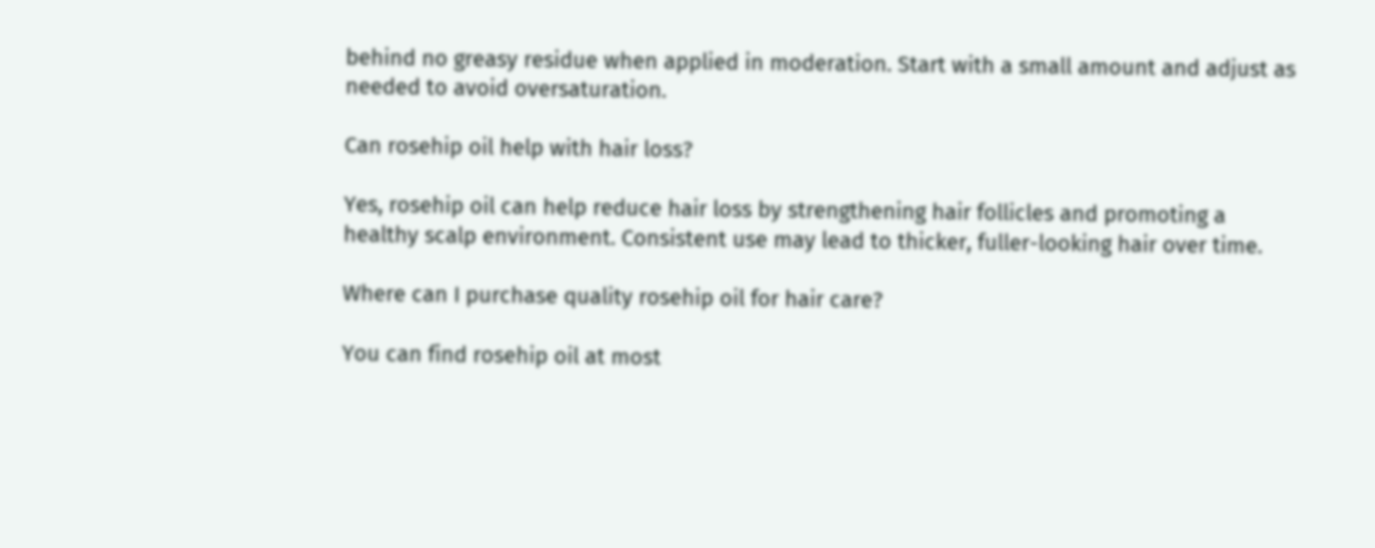behind no greasy residue when applied in moderation. Start with a small amount and adjust as needed to avoid oversaturation.

Can rosehip oil help with hair loss?

Yes, rosehip oil can help reduce hair loss by strengthening hair follicles and promoting a healthy scalp environment. Consistent use may lead to thicker, fuller-looking hair over time.

Where can I purchase quality rosehip oil for hair care?

You can find rosehip oil at most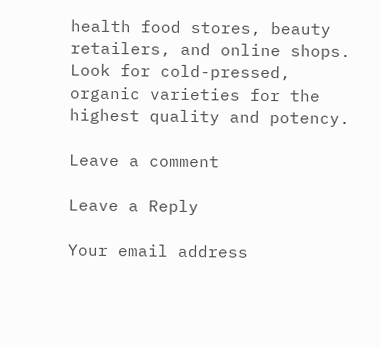health food stores, beauty retailers, and online shops. Look for cold-pressed, organic varieties for the highest quality and potency.

Leave a comment

Leave a Reply

Your email address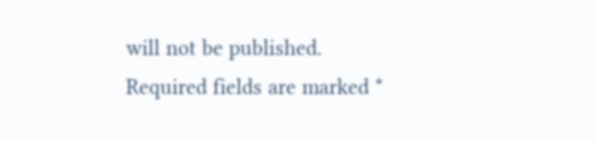will not be published. Required fields are marked *